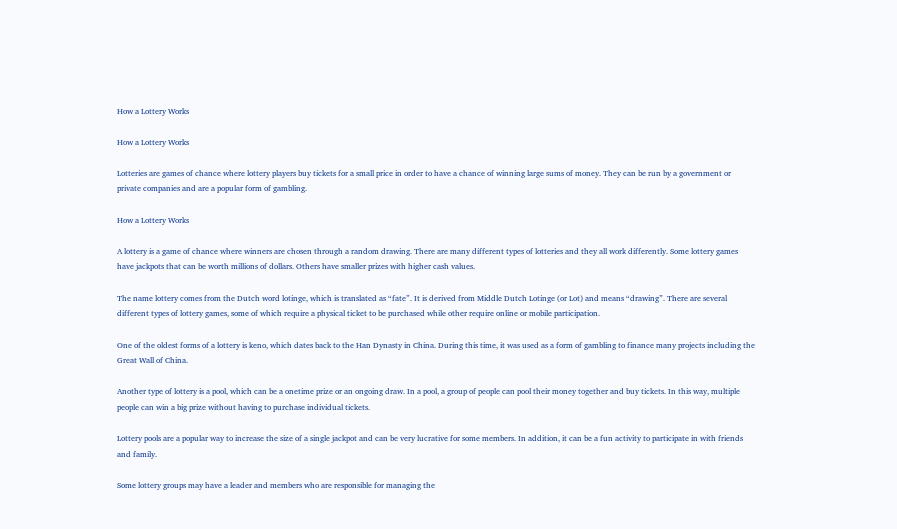How a Lottery Works

How a Lottery Works

Lotteries are games of chance where lottery players buy tickets for a small price in order to have a chance of winning large sums of money. They can be run by a government or private companies and are a popular form of gambling.

How a Lottery Works

A lottery is a game of chance where winners are chosen through a random drawing. There are many different types of lotteries and they all work differently. Some lottery games have jackpots that can be worth millions of dollars. Others have smaller prizes with higher cash values.

The name lottery comes from the Dutch word lotinge, which is translated as “fate”. It is derived from Middle Dutch Lotinge (or Lot) and means “drawing”. There are several different types of lottery games, some of which require a physical ticket to be purchased while other require online or mobile participation.

One of the oldest forms of a lottery is keno, which dates back to the Han Dynasty in China. During this time, it was used as a form of gambling to finance many projects including the Great Wall of China.

Another type of lottery is a pool, which can be a onetime prize or an ongoing draw. In a pool, a group of people can pool their money together and buy tickets. In this way, multiple people can win a big prize without having to purchase individual tickets.

Lottery pools are a popular way to increase the size of a single jackpot and can be very lucrative for some members. In addition, it can be a fun activity to participate in with friends and family.

Some lottery groups may have a leader and members who are responsible for managing the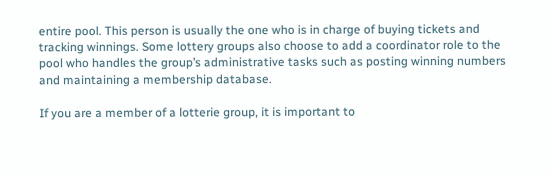entire pool. This person is usually the one who is in charge of buying tickets and tracking winnings. Some lottery groups also choose to add a coordinator role to the pool who handles the group’s administrative tasks such as posting winning numbers and maintaining a membership database.

If you are a member of a lotterie group, it is important to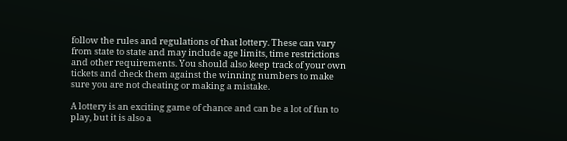follow the rules and regulations of that lottery. These can vary from state to state and may include age limits, time restrictions and other requirements. You should also keep track of your own tickets and check them against the winning numbers to make sure you are not cheating or making a mistake.

A lottery is an exciting game of chance and can be a lot of fun to play, but it is also a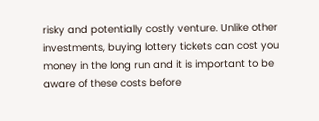risky and potentially costly venture. Unlike other investments, buying lottery tickets can cost you money in the long run and it is important to be aware of these costs before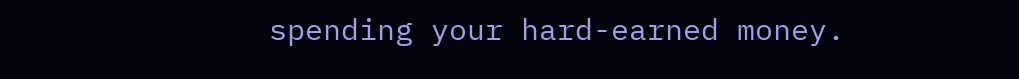spending your hard-earned money.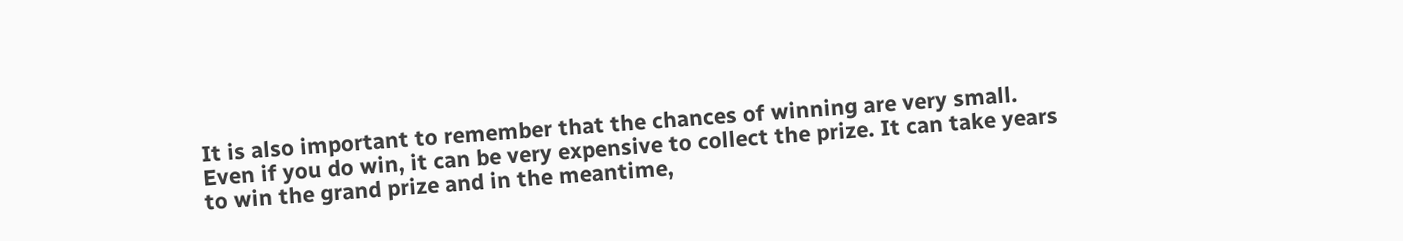It is also important to remember that the chances of winning are very small. Even if you do win, it can be very expensive to collect the prize. It can take years to win the grand prize and in the meantime,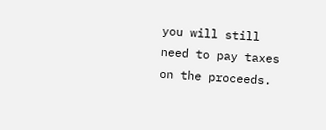you will still need to pay taxes on the proceeds.